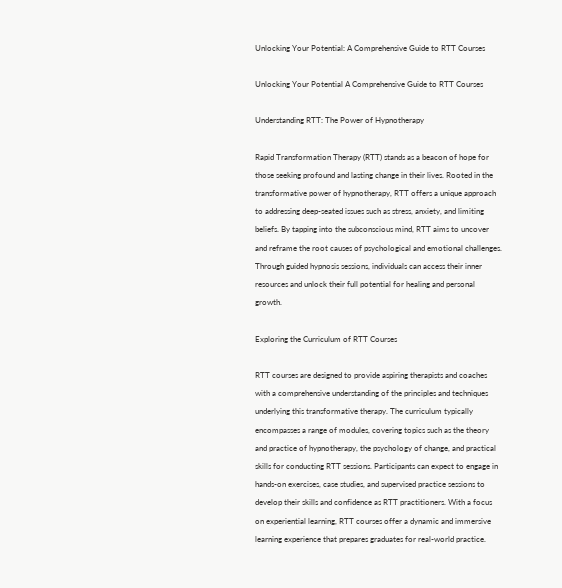Unlocking Your Potential: A Comprehensive Guide to RTT Courses

Unlocking Your Potential A Comprehensive Guide to RTT Courses

Understanding RTT: The Power of Hypnotherapy

Rapid Transformation Therapy (RTT) stands as a beacon of hope for those seeking profound and lasting change in their lives. Rooted in the transformative power of hypnotherapy, RTT offers a unique approach to addressing deep-seated issues such as stress, anxiety, and limiting beliefs. By tapping into the subconscious mind, RTT aims to uncover and reframe the root causes of psychological and emotional challenges. Through guided hypnosis sessions, individuals can access their inner resources and unlock their full potential for healing and personal growth.

Exploring the Curriculum of RTT Courses

RTT courses are designed to provide aspiring therapists and coaches with a comprehensive understanding of the principles and techniques underlying this transformative therapy. The curriculum typically encompasses a range of modules, covering topics such as the theory and practice of hypnotherapy, the psychology of change, and practical skills for conducting RTT sessions. Participants can expect to engage in hands-on exercises, case studies, and supervised practice sessions to develop their skills and confidence as RTT practitioners. With a focus on experiential learning, RTT courses offer a dynamic and immersive learning experience that prepares graduates for real-world practice.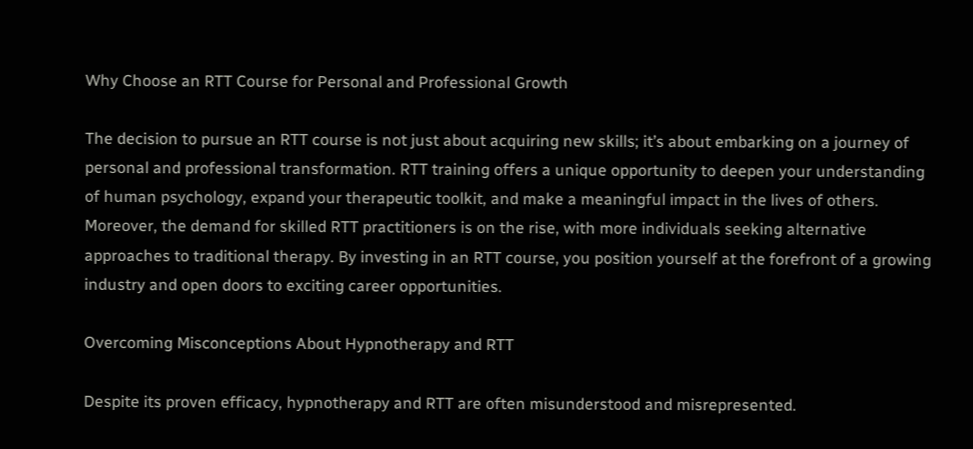Why Choose an RTT Course for Personal and Professional Growth

The decision to pursue an RTT course is not just about acquiring new skills; it’s about embarking on a journey of personal and professional transformation. RTT training offers a unique opportunity to deepen your understanding of human psychology, expand your therapeutic toolkit, and make a meaningful impact in the lives of others. Moreover, the demand for skilled RTT practitioners is on the rise, with more individuals seeking alternative approaches to traditional therapy. By investing in an RTT course, you position yourself at the forefront of a growing industry and open doors to exciting career opportunities.

Overcoming Misconceptions About Hypnotherapy and RTT

Despite its proven efficacy, hypnotherapy and RTT are often misunderstood and misrepresented.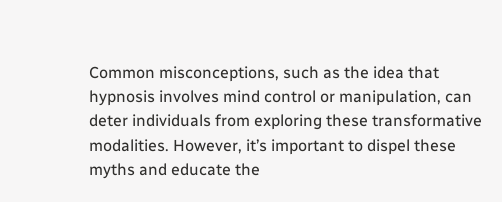Common misconceptions, such as the idea that hypnosis involves mind control or manipulation, can deter individuals from exploring these transformative modalities. However, it’s important to dispel these myths and educate the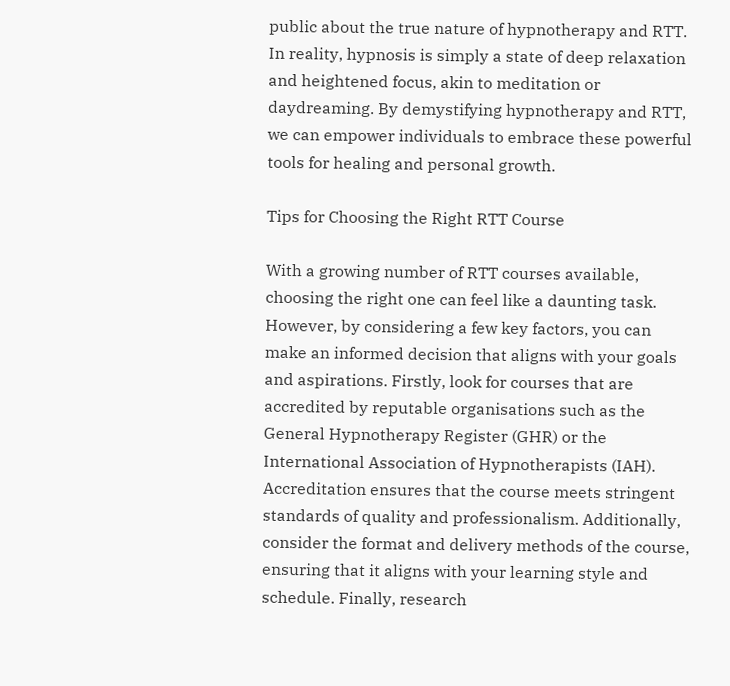public about the true nature of hypnotherapy and RTT. In reality, hypnosis is simply a state of deep relaxation and heightened focus, akin to meditation or daydreaming. By demystifying hypnotherapy and RTT, we can empower individuals to embrace these powerful tools for healing and personal growth.

Tips for Choosing the Right RTT Course

With a growing number of RTT courses available, choosing the right one can feel like a daunting task. However, by considering a few key factors, you can make an informed decision that aligns with your goals and aspirations. Firstly, look for courses that are accredited by reputable organisations such as the General Hypnotherapy Register (GHR) or the International Association of Hypnotherapists (IAH). Accreditation ensures that the course meets stringent standards of quality and professionalism. Additionally, consider the format and delivery methods of the course, ensuring that it aligns with your learning style and schedule. Finally, research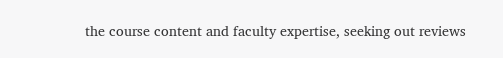the course content and faculty expertise, seeking out reviews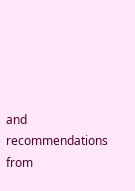and recommendations from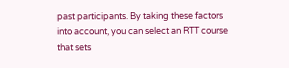past participants. By taking these factors into account, you can select an RTT course that sets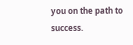you on the path to success.